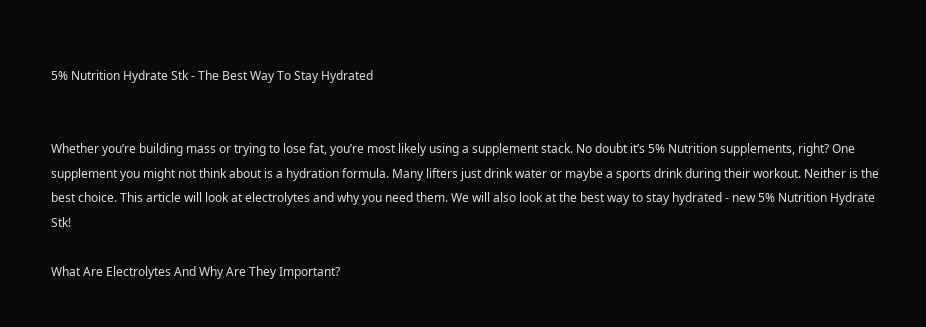5% Nutrition Hydrate Stk - The Best Way To Stay Hydrated


Whether you’re building mass or trying to lose fat, you’re most likely using a supplement stack. No doubt it’s 5% Nutrition supplements, right? One supplement you might not think about is a hydration formula. Many lifters just drink water or maybe a sports drink during their workout. Neither is the best choice. This article will look at electrolytes and why you need them. We will also look at the best way to stay hydrated - new 5% Nutrition Hydrate Stk!

What Are Electrolytes And Why Are They Important?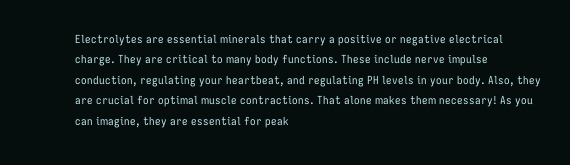Electrolytes are essential minerals that carry a positive or negative electrical charge. They are critical to many body functions. These include nerve impulse conduction, regulating your heartbeat, and regulating PH levels in your body. Also, they are crucial for optimal muscle contractions. That alone makes them necessary! As you can imagine, they are essential for peak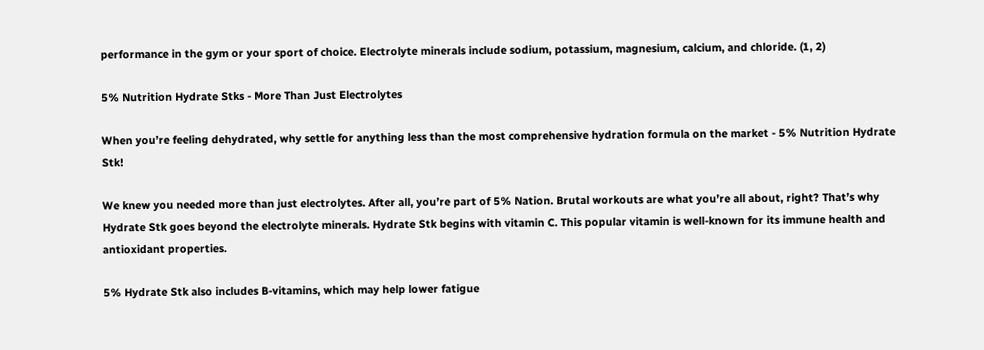performance in the gym or your sport of choice. Electrolyte minerals include sodium, potassium, magnesium, calcium, and chloride. (1, 2)

5% Nutrition Hydrate Stks - More Than Just Electrolytes

When you’re feeling dehydrated, why settle for anything less than the most comprehensive hydration formula on the market - 5% Nutrition Hydrate Stk!

We knew you needed more than just electrolytes. After all, you’re part of 5% Nation. Brutal workouts are what you’re all about, right? That’s why Hydrate Stk goes beyond the electrolyte minerals. Hydrate Stk begins with vitamin C. This popular vitamin is well-known for its immune health and antioxidant properties.

5% Hydrate Stk also includes B-vitamins, which may help lower fatigue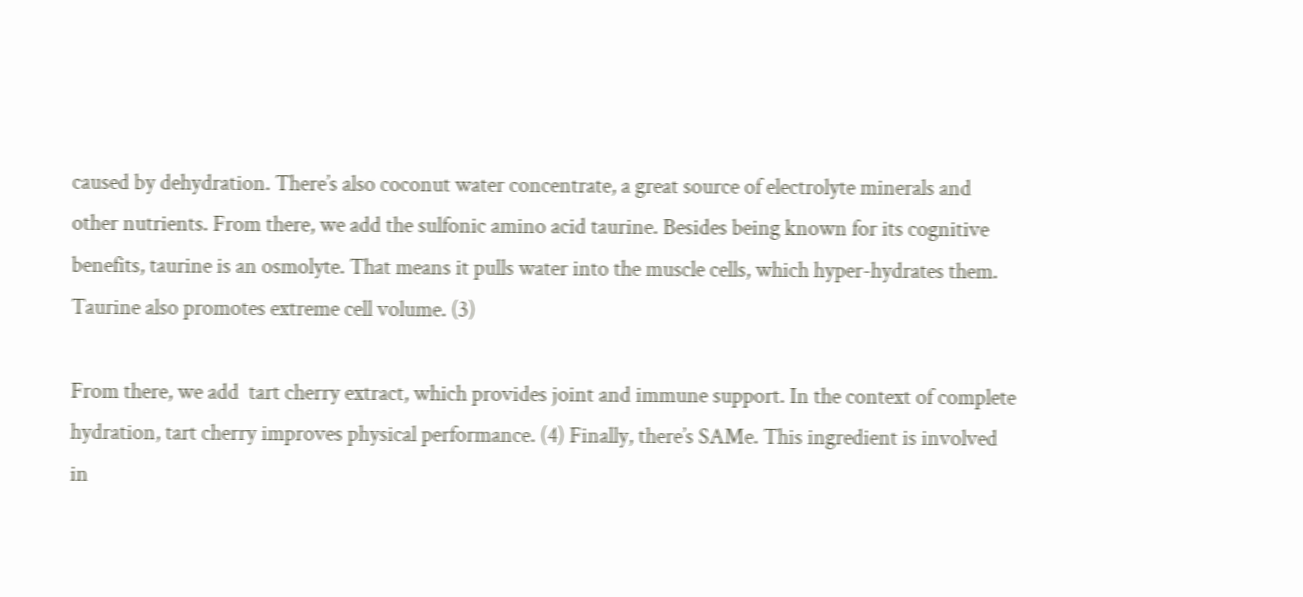caused by dehydration. There’s also coconut water concentrate, a great source of electrolyte minerals and other nutrients. From there, we add the sulfonic amino acid taurine. Besides being known for its cognitive benefits, taurine is an osmolyte. That means it pulls water into the muscle cells, which hyper-hydrates them. Taurine also promotes extreme cell volume. (3)

From there, we add  tart cherry extract, which provides joint and immune support. In the context of complete hydration, tart cherry improves physical performance. (4) Finally, there’s SAMe. This ingredient is involved in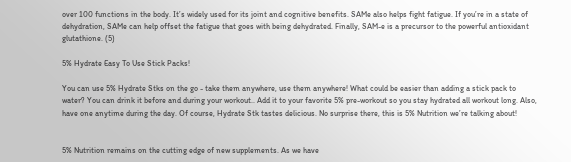over 100 functions in the body. It’s widely used for its joint and cognitive benefits. SAMe also helps fight fatigue. If you’re in a state of dehydration, SAMe can help offset the fatigue that goes with being dehydrated. Finally, SAM-e is a precursor to the powerful antioxidant glutathione. (5)

5% Hydrate Easy To Use Stick Packs!

You can use 5% Hydrate Stks on the go - take them anywhere, use them anywhere! What could be easier than adding a stick pack to water? You can drink it before and during your workout.. Add it to your favorite 5% pre-workout so you stay hydrated all workout long. Also, have one anytime during the day. Of course, Hydrate Stk tastes delicious. No surprise there, this is 5% Nutrition we’re talking about!


5% Nutrition remains on the cutting edge of new supplements. As we have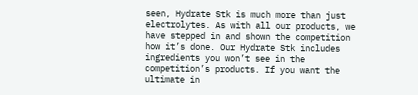seen, Hydrate Stk is much more than just electrolytes. As with all our products, we have stepped in and shown the competition how it’s done. Our Hydrate Stk includes ingredients you won’t see in the competition’s products. If you want the ultimate in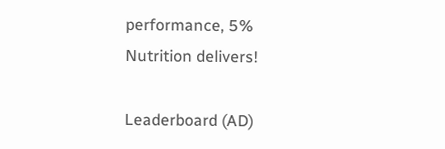performance, 5% Nutrition delivers!

Leaderboard (AD)